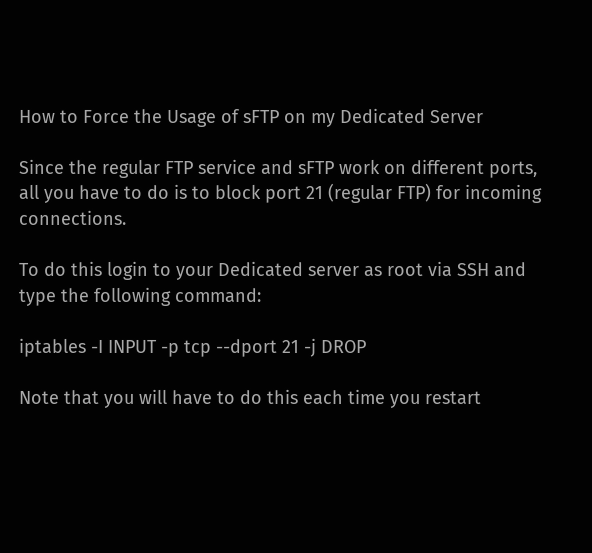How to Force the Usage of sFTP on my Dedicated Server

Since the regular FTP service and sFTP work on different ports, all you have to do is to block port 21 (regular FTP) for incoming connections.

To do this login to your Dedicated server as root via SSH and type the following command:

iptables -I INPUT -p tcp --dport 21 -j DROP

Note that you will have to do this each time you restart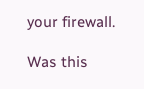your firewall.

Was this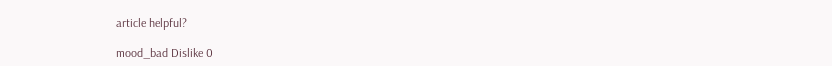article helpful?

mood_bad Dislike 0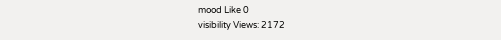mood Like 0
visibility Views: 2172